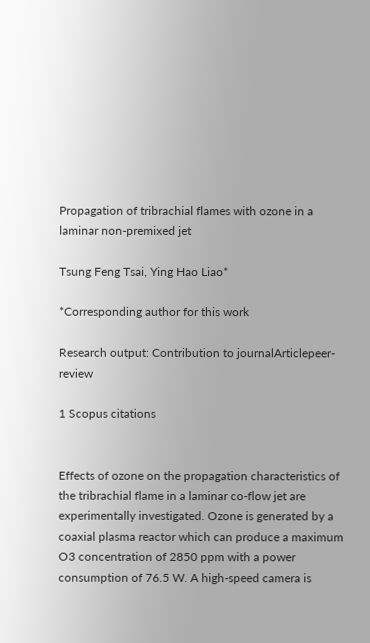Propagation of tribrachial flames with ozone in a laminar non-premixed jet

Tsung Feng Tsai, Ying Hao Liao*

*Corresponding author for this work

Research output: Contribution to journalArticlepeer-review

1 Scopus citations


Effects of ozone on the propagation characteristics of the tribrachial flame in a laminar co-flow jet are experimentally investigated. Ozone is generated by a coaxial plasma reactor which can produce a maximum O3 concentration of 2850 ppm with a power consumption of 76.5 W. A high-speed camera is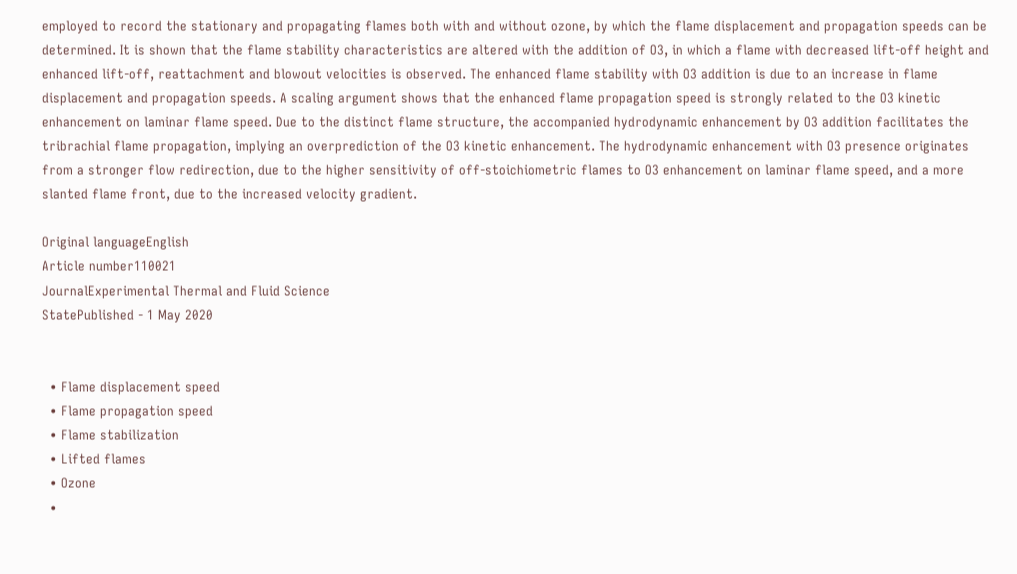employed to record the stationary and propagating flames both with and without ozone, by which the flame displacement and propagation speeds can be determined. It is shown that the flame stability characteristics are altered with the addition of O3, in which a flame with decreased lift-off height and enhanced lift-off, reattachment and blowout velocities is observed. The enhanced flame stability with O3 addition is due to an increase in flame displacement and propagation speeds. A scaling argument shows that the enhanced flame propagation speed is strongly related to the O3 kinetic enhancement on laminar flame speed. Due to the distinct flame structure, the accompanied hydrodynamic enhancement by O3 addition facilitates the tribrachial flame propagation, implying an overprediction of the O3 kinetic enhancement. The hydrodynamic enhancement with O3 presence originates from a stronger flow redirection, due to the higher sensitivity of off-stoichiometric flames to O3 enhancement on laminar flame speed, and a more slanted flame front, due to the increased velocity gradient.

Original languageEnglish
Article number110021
JournalExperimental Thermal and Fluid Science
StatePublished - 1 May 2020


  • Flame displacement speed
  • Flame propagation speed
  • Flame stabilization
  • Lifted flames
  • Ozone
  •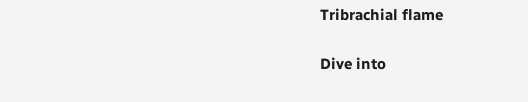Tribrachial flame


Dive into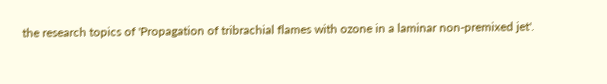the research topics of 'Propagation of tribrachial flames with ozone in a laminar non-premixed jet'.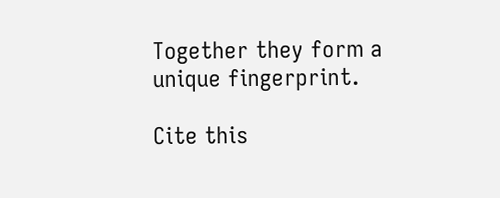Together they form a unique fingerprint.

Cite this